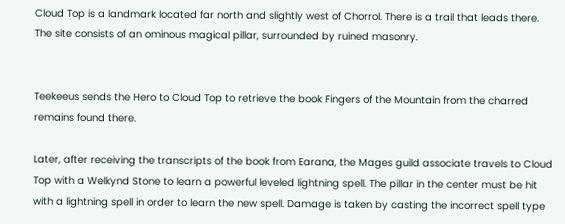Cloud Top is a landmark located far north and slightly west of Chorrol. There is a trail that leads there. The site consists of an ominous magical pillar, surrounded by ruined masonry.


Teekeeus sends the Hero to Cloud Top to retrieve the book Fingers of the Mountain from the charred remains found there.

Later, after receiving the transcripts of the book from Earana, the Mages guild associate travels to Cloud Top with a Welkynd Stone to learn a powerful leveled lightning spell. The pillar in the center must be hit with a lightning spell in order to learn the new spell. Damage is taken by casting the incorrect spell type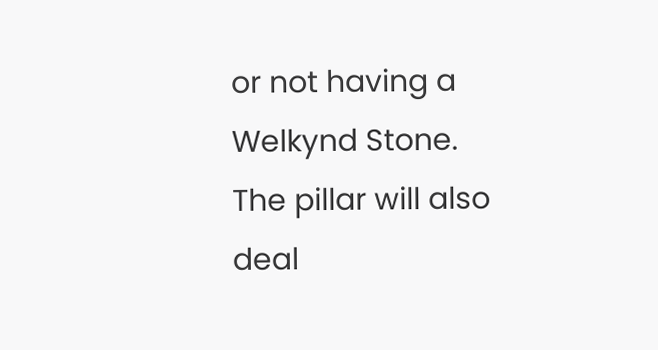or not having a Welkynd Stone. The pillar will also deal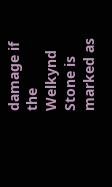damage if the Welkynd Stone is marked as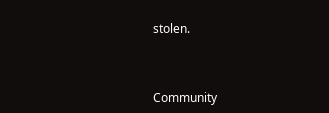stolen.



Community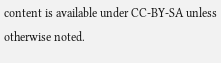content is available under CC-BY-SA unless otherwise noted.